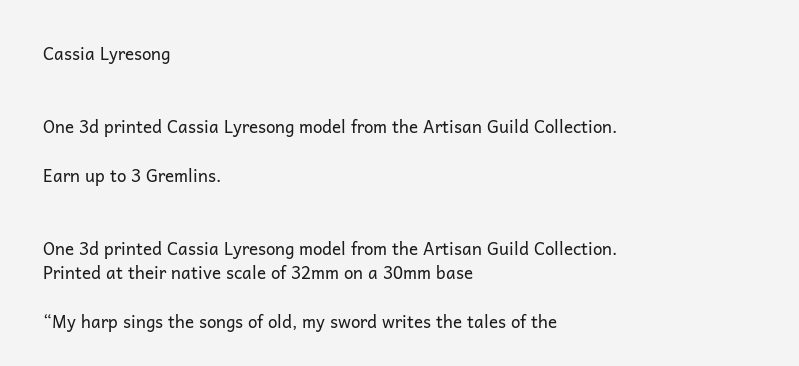Cassia Lyresong


One 3d printed Cassia Lyresong model from the Artisan Guild Collection.

Earn up to 3 Gremlins.


One 3d printed Cassia Lyresong model from the Artisan Guild Collection. Printed at their native scale of 32mm on a 30mm base

“My harp sings the songs of old, my sword writes the tales of the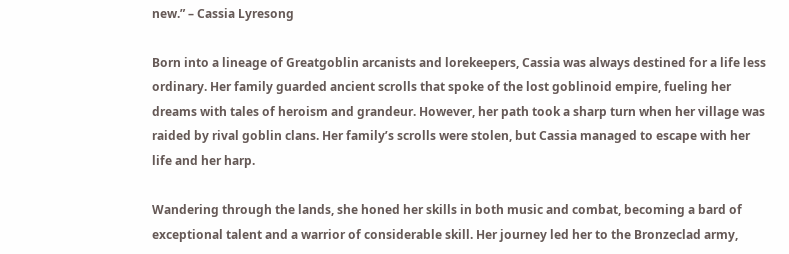new.” – Cassia Lyresong

Born into a lineage of Greatgoblin arcanists and lorekeepers, Cassia was always destined for a life less ordinary. Her family guarded ancient scrolls that spoke of the lost goblinoid empire, fueling her dreams with tales of heroism and grandeur. However, her path took a sharp turn when her village was raided by rival goblin clans. Her family’s scrolls were stolen, but Cassia managed to escape with her life and her harp.

Wandering through the lands, she honed her skills in both music and combat, becoming a bard of exceptional talent and a warrior of considerable skill. Her journey led her to the Bronzeclad army,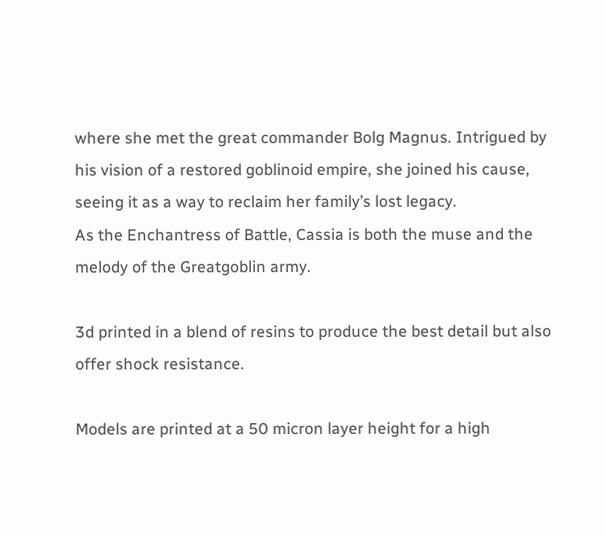where she met the great commander Bolg Magnus. Intrigued by his vision of a restored goblinoid empire, she joined his cause, seeing it as a way to reclaim her family’s lost legacy.
As the Enchantress of Battle, Cassia is both the muse and the melody of the Greatgoblin army.

3d printed in a blend of resins to produce the best detail but also offer shock resistance.

Models are printed at a 50 micron layer height for a high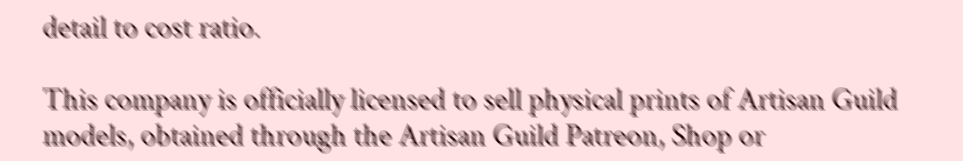detail to cost ratio.

This company is officially licensed to sell physical prints of Artisan Guild models, obtained through the Artisan Guild Patreon, Shop or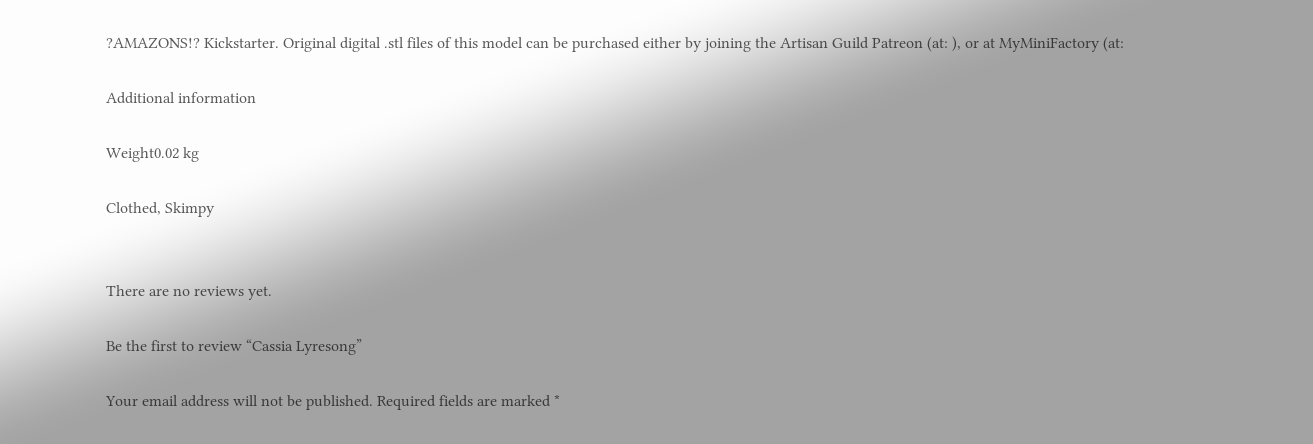?AMAZONS!? Kickstarter. Original digital .stl files of this model can be purchased either by joining the Artisan Guild Patreon (at: ), or at MyMiniFactory (at:

Additional information

Weight0.02 kg

Clothed, Skimpy


There are no reviews yet.

Be the first to review “Cassia Lyresong”

Your email address will not be published. Required fields are marked *